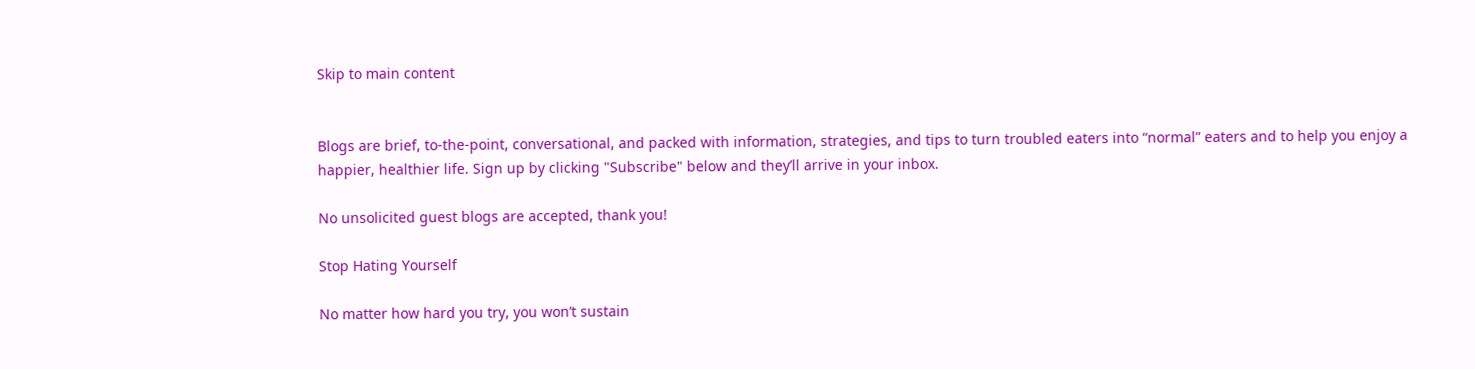Skip to main content


Blogs are brief, to-the-point, conversational, and packed with information, strategies, and tips to turn troubled eaters into “normal” eaters and to help you enjoy a happier, healthier life. Sign up by clicking "Subscribe" below and they’ll arrive in your inbox.

No unsolicited guest blogs are accepted, thank you!

Stop Hating Yourself

No matter how hard you try, you won’t sustain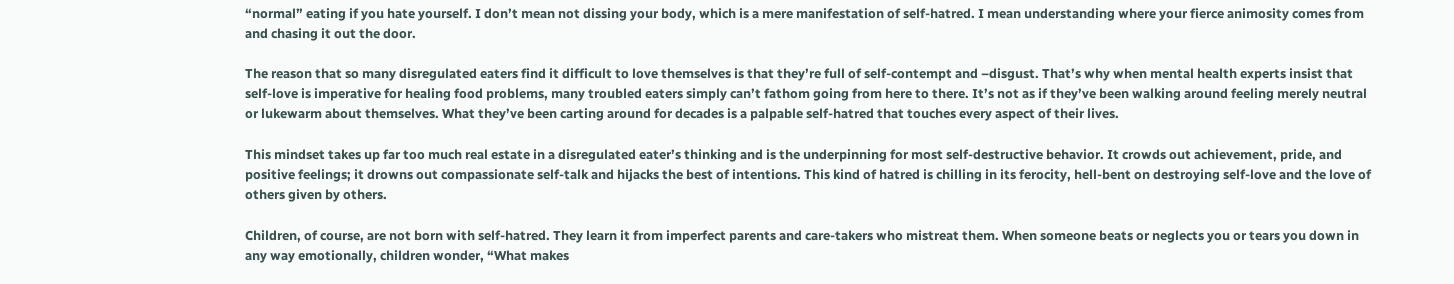“normal” eating if you hate yourself. I don’t mean not dissing your body, which is a mere manifestation of self-hatred. I mean understanding where your fierce animosity comes from and chasing it out the door.

The reason that so many disregulated eaters find it difficult to love themselves is that they’re full of self-contempt and –disgust. That’s why when mental health experts insist that self-love is imperative for healing food problems, many troubled eaters simply can’t fathom going from here to there. It’s not as if they’ve been walking around feeling merely neutral or lukewarm about themselves. What they’ve been carting around for decades is a palpable self-hatred that touches every aspect of their lives.

This mindset takes up far too much real estate in a disregulated eater’s thinking and is the underpinning for most self-destructive behavior. It crowds out achievement, pride, and positive feelings; it drowns out compassionate self-talk and hijacks the best of intentions. This kind of hatred is chilling in its ferocity, hell-bent on destroying self-love and the love of others given by others.

Children, of course, are not born with self-hatred. They learn it from imperfect parents and care-takers who mistreat them. When someone beats or neglects you or tears you down in any way emotionally, children wonder, “What makes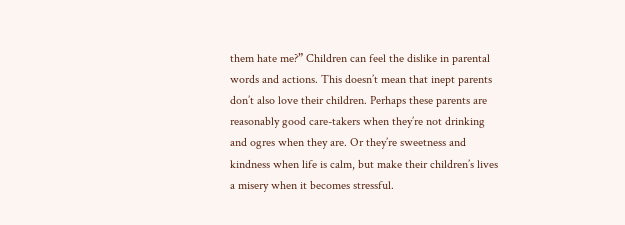them hate me?” Children can feel the dislike in parental words and actions. This doesn’t mean that inept parents don’t also love their children. Perhaps these parents are reasonably good care-takers when they’re not drinking and ogres when they are. Or they’re sweetness and kindness when life is calm, but make their children’s lives a misery when it becomes stressful.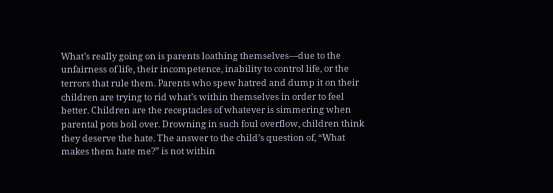What’s really going on is parents loathing themselves—due to the unfairness of life, their incompetence, inability to control life, or the terrors that rule them. Parents who spew hatred and dump it on their children are trying to rid what’s within themselves in order to feel better. Children are the receptacles of whatever is simmering when parental pots boil over. Drowning in such foul overflow, children think they deserve the hate. The answer to the child’s question of, “What makes them hate me?” is not within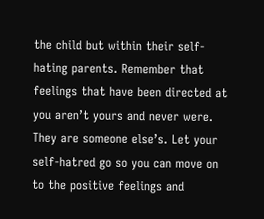the child but within their self-hating parents. Remember that feelings that have been directed at you aren’t yours and never were. They are someone else’s. Let your self-hatred go so you can move on to the positive feelings and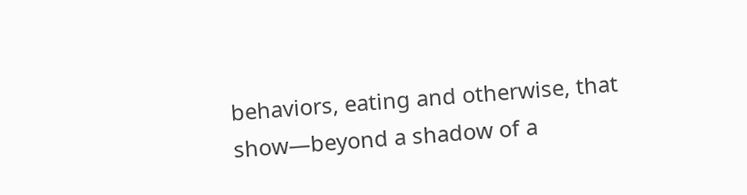behaviors, eating and otherwise, that show—beyond a shadow of a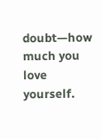doubt—how much you love yourself.